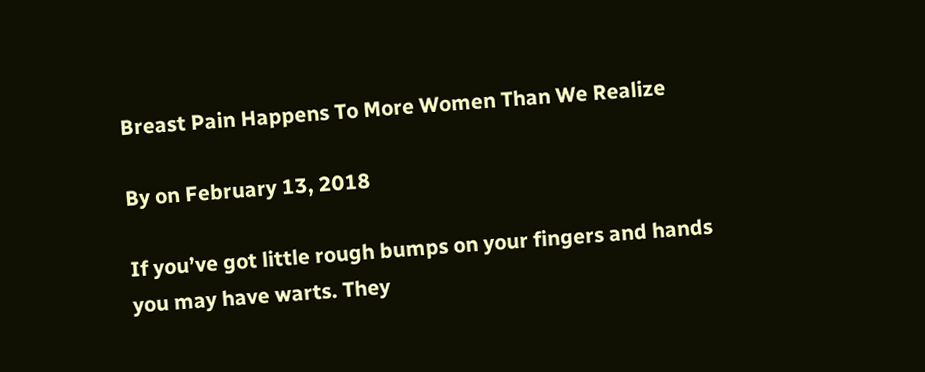Breast Pain Happens To More Women Than We Realize

By on February 13, 2018

If you’ve got little rough bumps on your fingers and hands you may have warts. They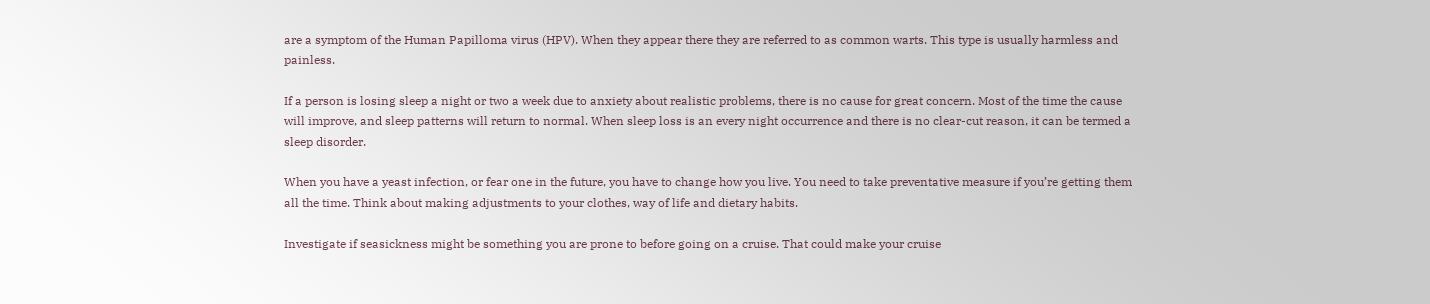are a symptom of the Human Papilloma virus (HPV). When they appear there they are referred to as common warts. This type is usually harmless and painless.

If a person is losing sleep a night or two a week due to anxiety about realistic problems, there is no cause for great concern. Most of the time the cause will improve, and sleep patterns will return to normal. When sleep loss is an every night occurrence and there is no clear-cut reason, it can be termed a sleep disorder.

When you have a yeast infection, or fear one in the future, you have to change how you live. You need to take preventative measure if you’re getting them all the time. Think about making adjustments to your clothes, way of life and dietary habits.

Investigate if seasickness might be something you are prone to before going on a cruise. That could make your cruise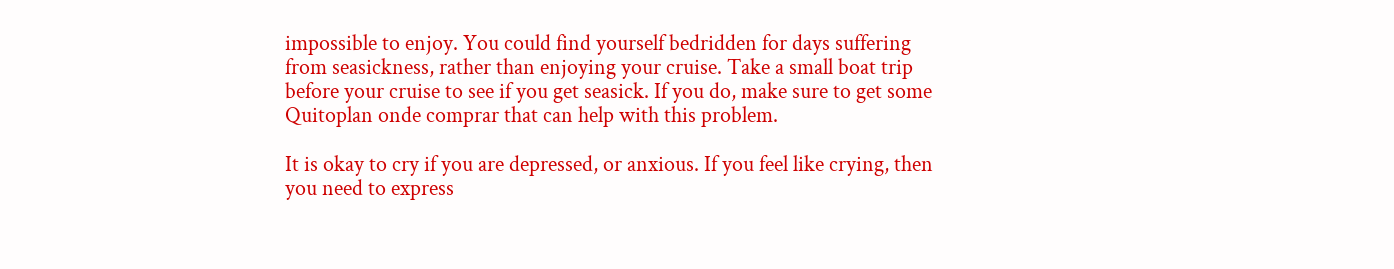impossible to enjoy. You could find yourself bedridden for days suffering from seasickness, rather than enjoying your cruise. Take a small boat trip before your cruise to see if you get seasick. If you do, make sure to get some Quitoplan onde comprar that can help with this problem.

It is okay to cry if you are depressed, or anxious. If you feel like crying, then you need to express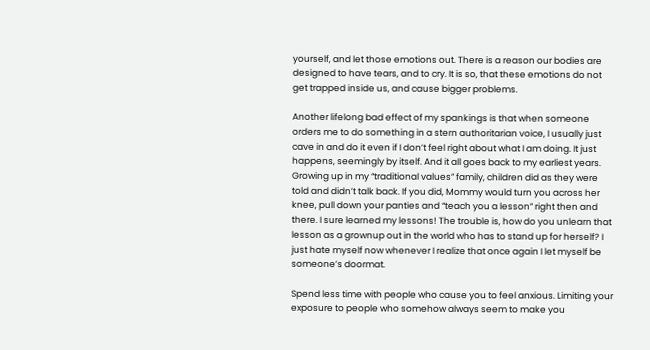yourself, and let those emotions out. There is a reason our bodies are designed to have tears, and to cry. It is so, that these emotions do not get trapped inside us, and cause bigger problems.

Another lifelong bad effect of my spankings is that when someone orders me to do something in a stern authoritarian voice, I usually just cave in and do it even if I don’t feel right about what I am doing. It just happens, seemingly by itself. And it all goes back to my earliest years. Growing up in my “traditional values” family, children did as they were told and didn’t talk back. If you did, Mommy would turn you across her knee, pull down your panties and “teach you a lesson” right then and there. I sure learned my lessons! The trouble is, how do you unlearn that lesson as a grownup out in the world who has to stand up for herself? I just hate myself now whenever I realize that once again I let myself be someone’s doormat.

Spend less time with people who cause you to feel anxious. Limiting your exposure to people who somehow always seem to make you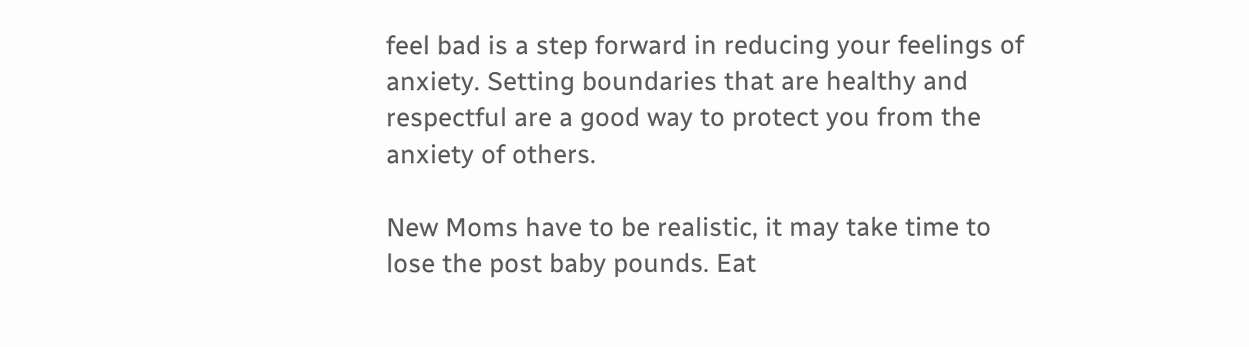feel bad is a step forward in reducing your feelings of anxiety. Setting boundaries that are healthy and respectful are a good way to protect you from the anxiety of others.

New Moms have to be realistic, it may take time to lose the post baby pounds. Eat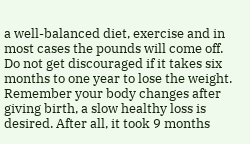a well-balanced diet, exercise and in most cases the pounds will come off. Do not get discouraged if it takes six months to one year to lose the weight. Remember your body changes after giving birth, a slow healthy loss is desired. After all, it took 9 months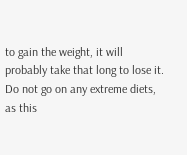to gain the weight, it will probably take that long to lose it. Do not go on any extreme diets, as this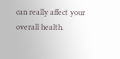can really affect your overall health.